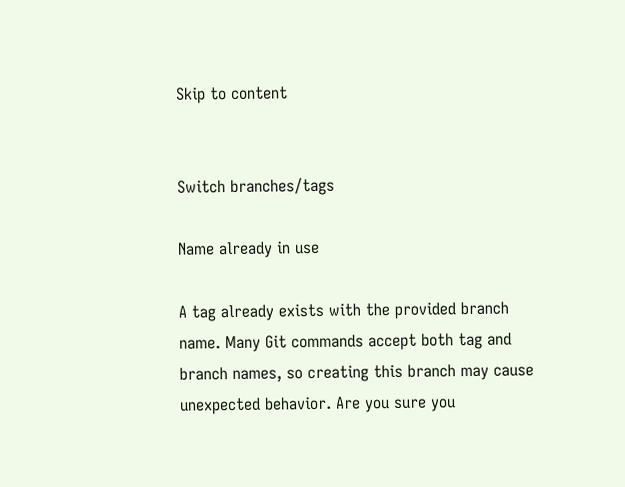Skip to content


Switch branches/tags

Name already in use

A tag already exists with the provided branch name. Many Git commands accept both tag and branch names, so creating this branch may cause unexpected behavior. Are you sure you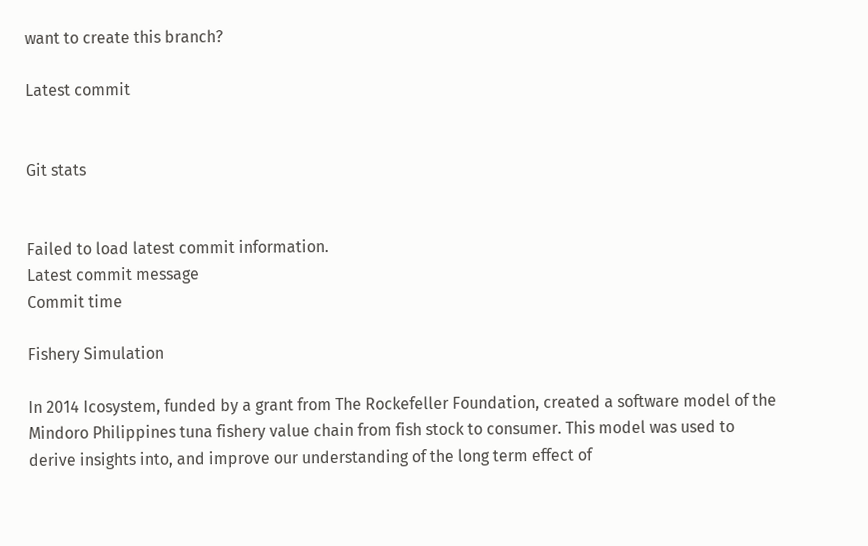want to create this branch?

Latest commit


Git stats


Failed to load latest commit information.
Latest commit message
Commit time

Fishery Simulation

In 2014 Icosystem, funded by a grant from The Rockefeller Foundation, created a software model of the Mindoro Philippines tuna fishery value chain from fish stock to consumer. This model was used to derive insights into, and improve our understanding of the long term effect of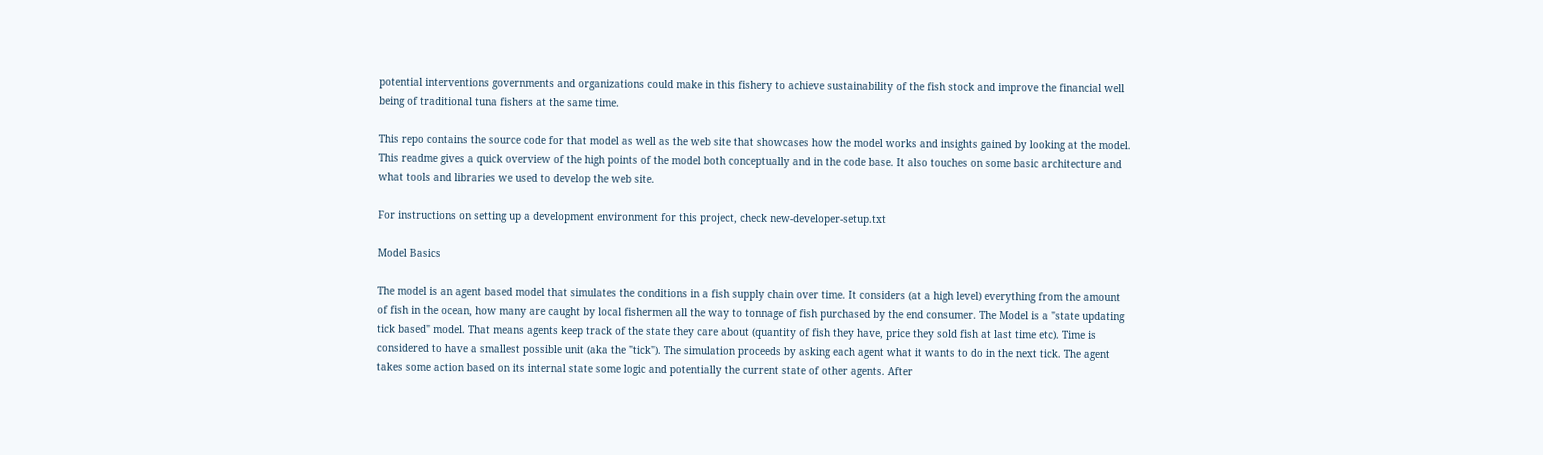potential interventions governments and organizations could make in this fishery to achieve sustainability of the fish stock and improve the financial well being of traditional tuna fishers at the same time.

This repo contains the source code for that model as well as the web site that showcases how the model works and insights gained by looking at the model. This readme gives a quick overview of the high points of the model both conceptually and in the code base. It also touches on some basic architecture and what tools and libraries we used to develop the web site.

For instructions on setting up a development environment for this project, check new-developer-setup.txt

Model Basics

The model is an agent based model that simulates the conditions in a fish supply chain over time. It considers (at a high level) everything from the amount of fish in the ocean, how many are caught by local fishermen all the way to tonnage of fish purchased by the end consumer. The Model is a "state updating tick based" model. That means agents keep track of the state they care about (quantity of fish they have, price they sold fish at last time etc). Time is considered to have a smallest possible unit (aka the "tick"). The simulation proceeds by asking each agent what it wants to do in the next tick. The agent takes some action based on its internal state some logic and potentially the current state of other agents. After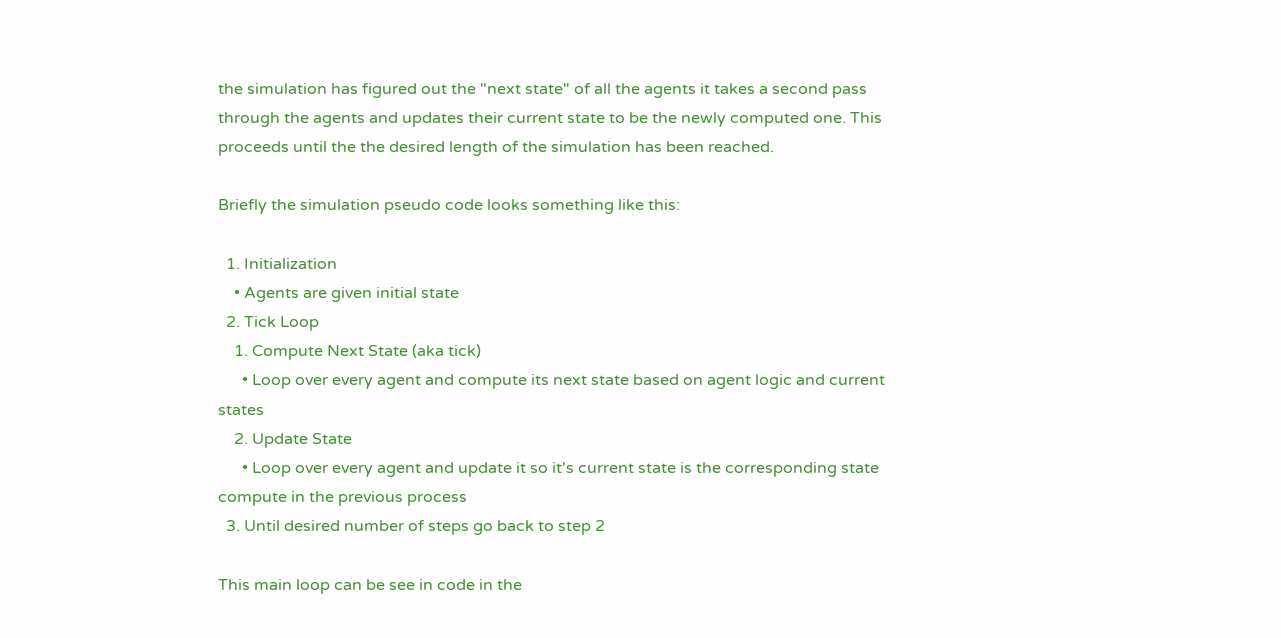the simulation has figured out the "next state" of all the agents it takes a second pass through the agents and updates their current state to be the newly computed one. This proceeds until the the desired length of the simulation has been reached.

Briefly the simulation pseudo code looks something like this:

  1. Initialization
    • Agents are given initial state
  2. Tick Loop
    1. Compute Next State (aka tick)
      • Loop over every agent and compute its next state based on agent logic and current states
    2. Update State
      • Loop over every agent and update it so it's current state is the corresponding state compute in the previous process
  3. Until desired number of steps go back to step 2

This main loop can be see in code in the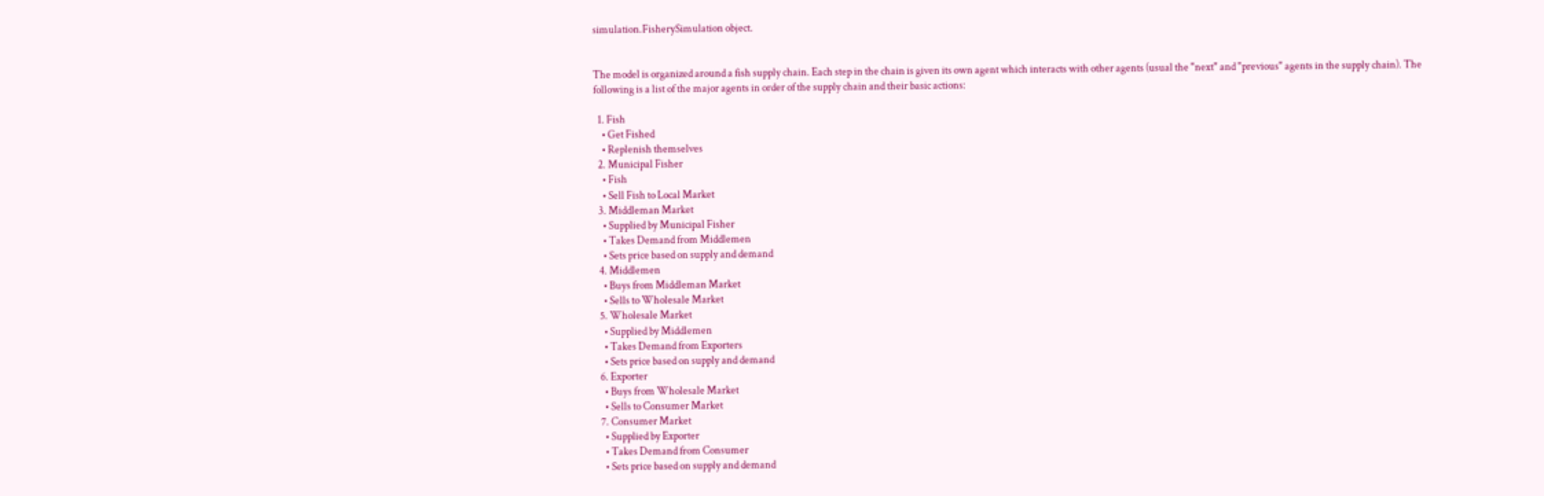simulation.FisherySimulation object.


The model is organized around a fish supply chain. Each step in the chain is given its own agent which interacts with other agents (usual the "next" and "previous" agents in the supply chain). The following is a list of the major agents in order of the supply chain and their basic actions:

  1. Fish
    • Get Fished
    • Replenish themselves
  2. Municipal Fisher
    • Fish
    • Sell Fish to Local Market
  3. Middleman Market
    • Supplied by Municipal Fisher
    • Takes Demand from Middlemen
    • Sets price based on supply and demand
  4. Middlemen
    • Buys from Middleman Market
    • Sells to Wholesale Market
  5. Wholesale Market
    • Supplied by Middlemen
    • Takes Demand from Exporters
    • Sets price based on supply and demand
  6. Exporter
    • Buys from Wholesale Market
    • Sells to Consumer Market
  7. Consumer Market
    • Supplied by Exporter
    • Takes Demand from Consumer
    • Sets price based on supply and demand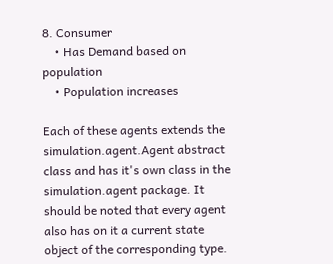8. Consumer
    • Has Demand based on population
    • Population increases

Each of these agents extends the simulation.agent.Agent abstract class and has it's own class in the simulation.agent package. It should be noted that every agent also has on it a current state object of the corresponding type.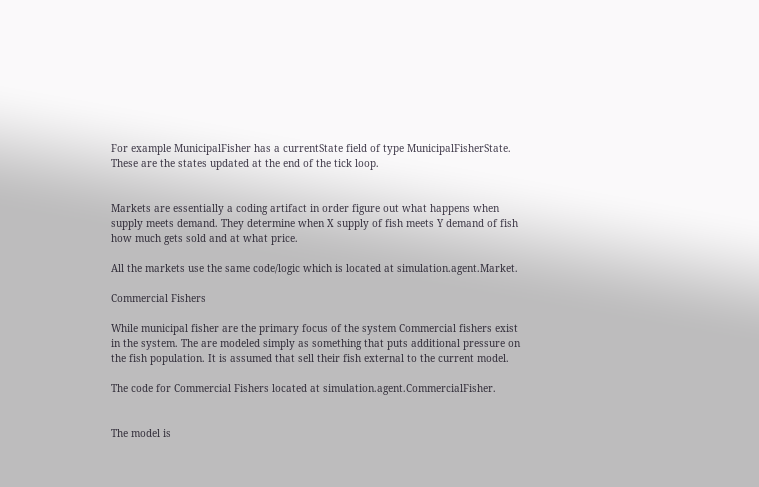For example MunicipalFisher has a currentState field of type MunicipalFisherState. These are the states updated at the end of the tick loop.


Markets are essentially a coding artifact in order figure out what happens when supply meets demand. They determine when X supply of fish meets Y demand of fish how much gets sold and at what price.

All the markets use the same code/logic which is located at simulation.agent.Market.

Commercial Fishers

While municipal fisher are the primary focus of the system Commercial fishers exist in the system. The are modeled simply as something that puts additional pressure on the fish population. It is assumed that sell their fish external to the current model.

The code for Commercial Fishers located at simulation.agent.CommercialFisher.


The model is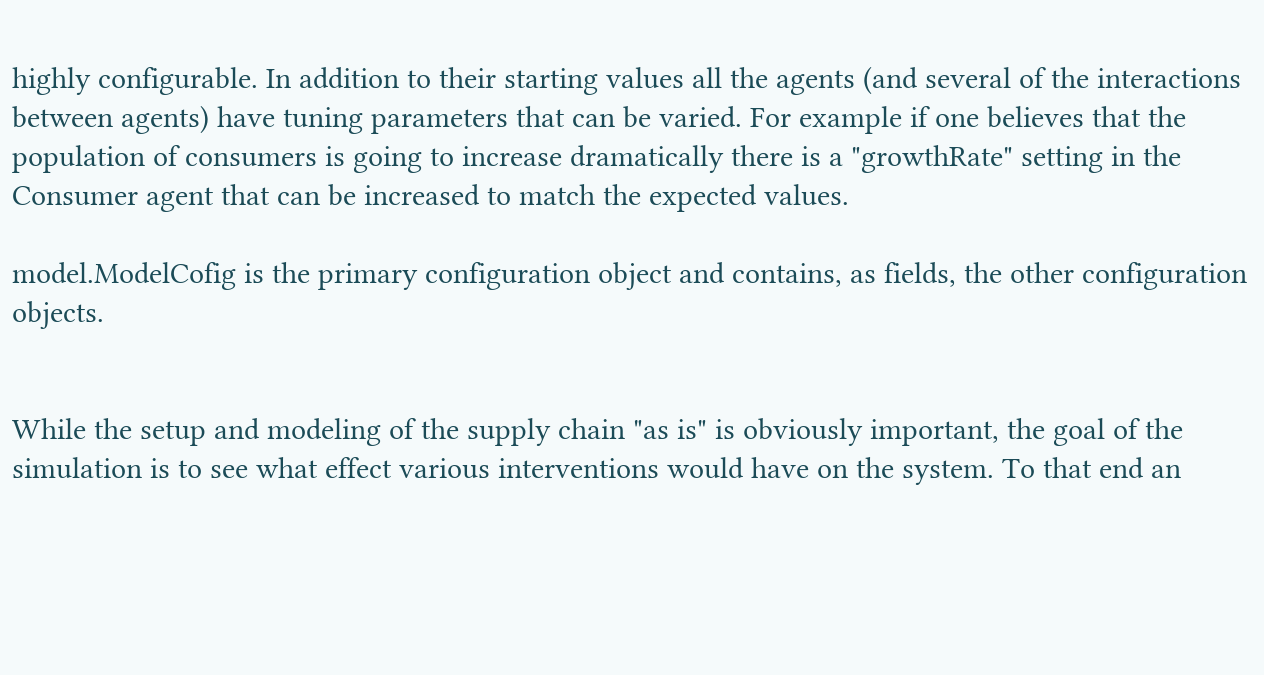highly configurable. In addition to their starting values all the agents (and several of the interactions between agents) have tuning parameters that can be varied. For example if one believes that the population of consumers is going to increase dramatically there is a "growthRate" setting in the Consumer agent that can be increased to match the expected values.

model.ModelCofig is the primary configuration object and contains, as fields, the other configuration objects.


While the setup and modeling of the supply chain "as is" is obviously important, the goal of the simulation is to see what effect various interventions would have on the system. To that end an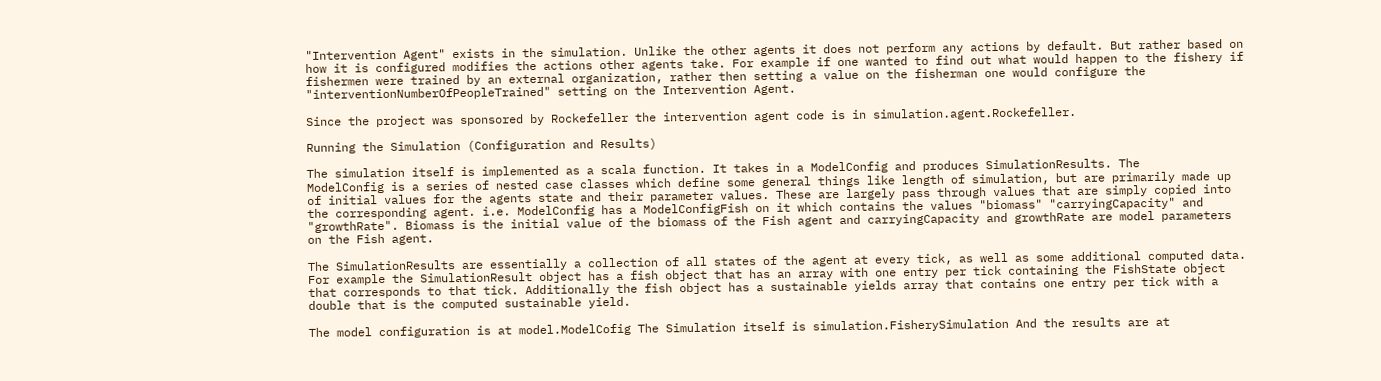"Intervention Agent" exists in the simulation. Unlike the other agents it does not perform any actions by default. But rather based on how it is configured modifies the actions other agents take. For example if one wanted to find out what would happen to the fishery if fishermen were trained by an external organization, rather then setting a value on the fisherman one would configure the "interventionNumberOfPeopleTrained" setting on the Intervention Agent.

Since the project was sponsored by Rockefeller the intervention agent code is in simulation.agent.Rockefeller.

Running the Simulation (Configuration and Results)

The simulation itself is implemented as a scala function. It takes in a ModelConfig and produces SimulationResults. The
ModelConfig is a series of nested case classes which define some general things like length of simulation, but are primarily made up of initial values for the agents state and their parameter values. These are largely pass through values that are simply copied into the corresponding agent. i.e. ModelConfig has a ModelConfigFish on it which contains the values "biomass" "carryingCapacity" and "growthRate". Biomass is the initial value of the biomass of the Fish agent and carryingCapacity and growthRate are model parameters on the Fish agent.

The SimulationResults are essentially a collection of all states of the agent at every tick, as well as some additional computed data. For example the SimulationResult object has a fish object that has an array with one entry per tick containing the FishState object that corresponds to that tick. Additionally the fish object has a sustainable yields array that contains one entry per tick with a double that is the computed sustainable yield.

The model configuration is at model.ModelCofig The Simulation itself is simulation.FisherySimulation And the results are at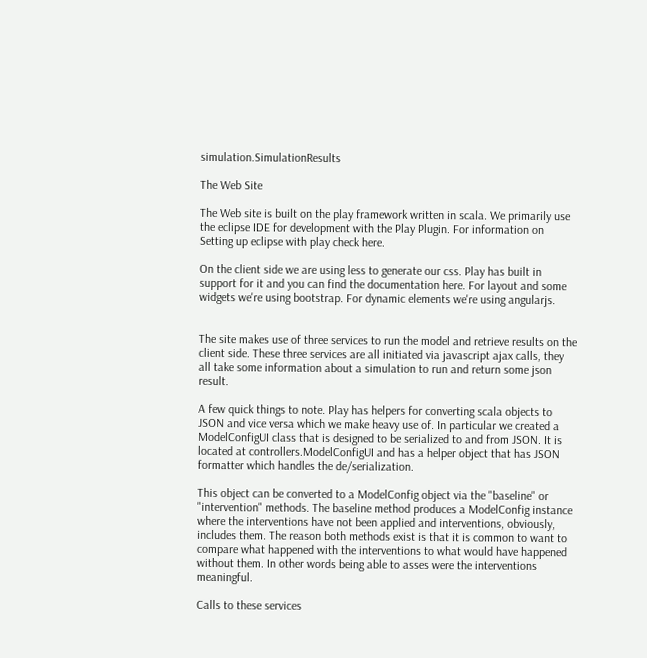simulation.SimulationResults

The Web Site

The Web site is built on the play framework written in scala. We primarily use the eclipse IDE for development with the Play Plugin. For information on Setting up eclipse with play check here.

On the client side we are using less to generate our css. Play has built in support for it and you can find the documentation here. For layout and some widgets we're using bootstrap. For dynamic elements we're using angularjs.


The site makes use of three services to run the model and retrieve results on the client side. These three services are all initiated via javascript ajax calls, they all take some information about a simulation to run and return some json result.

A few quick things to note. Play has helpers for converting scala objects to JSON and vice versa which we make heavy use of. In particular we created a ModelConfigUI class that is designed to be serialized to and from JSON. It is located at controllers.ModelConfigUI and has a helper object that has JSON formatter which handles the de/serialization.

This object can be converted to a ModelConfig object via the "baseline" or "intervention" methods. The baseline method produces a ModelConfig instance where the interventions have not been applied and interventions, obviously, includes them. The reason both methods exist is that it is common to want to compare what happened with the interventions to what would have happened without them. In other words being able to asses were the interventions meaningful.

Calls to these services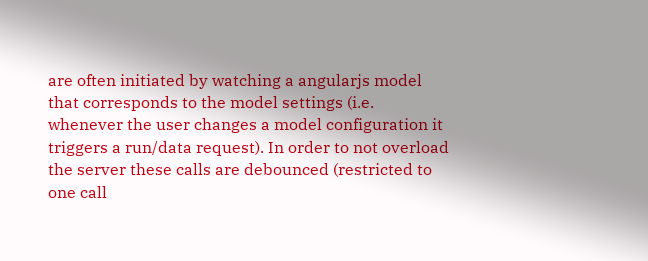are often initiated by watching a angularjs model that corresponds to the model settings (i.e. whenever the user changes a model configuration it triggers a run/data request). In order to not overload the server these calls are debounced (restricted to one call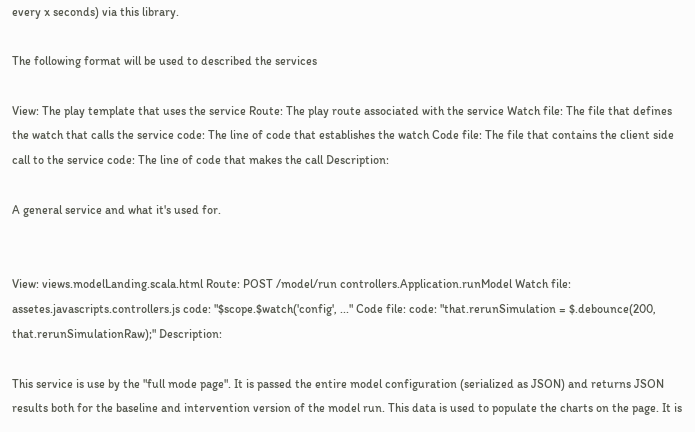every x seconds) via this library.

The following format will be used to described the services

View: The play template that uses the service Route: The play route associated with the service Watch file: The file that defines the watch that calls the service code: The line of code that establishes the watch Code file: The file that contains the client side call to the service code: The line of code that makes the call Description:

A general service and what it's used for.


View: views.modelLanding.scala.html Route: POST /model/run controllers.Application.runModel Watch file: assetes.javascripts.controllers.js code: "$scope.$watch('config', ..." Code file: code: "that.rerunSimulation = $.debounce(200, that.rerunSimulationRaw);" Description:

This service is use by the "full mode page". It is passed the entire model configuration (serialized as JSON) and returns JSON results both for the baseline and intervention version of the model run. This data is used to populate the charts on the page. It is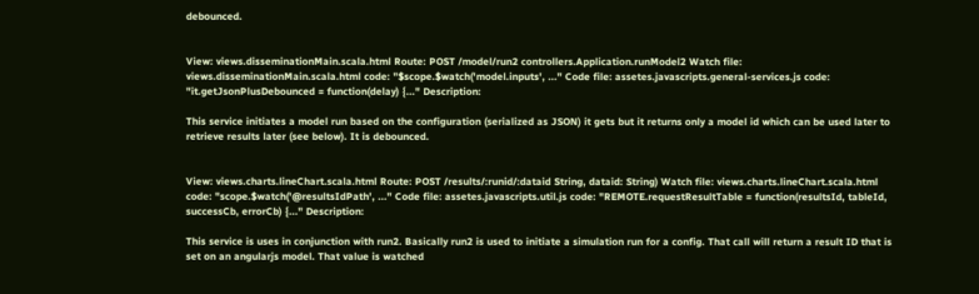debounced.


View: views.disseminationMain.scala.html Route: POST /model/run2 controllers.Application.runModel2 Watch file: views.disseminationMain.scala.html code: "$scope.$watch('model.inputs', ..." Code file: assetes.javascripts.general-services.js code: "it.getJsonPlusDebounced = function(delay) {..." Description:

This service initiates a model run based on the configuration (serialized as JSON) it gets but it returns only a model id which can be used later to retrieve results later (see below). It is debounced.


View: views.charts.lineChart.scala.html Route: POST /results/:runid/:dataid String, dataid: String) Watch file: views.charts.lineChart.scala.html code: "scope.$watch('@resultsIdPath', ..." Code file: assetes.javascripts.util.js code: "REMOTE.requestResultTable = function(resultsId, tableId, successCb, errorCb) {..." Description:

This service is uses in conjunction with run2. Basically run2 is used to initiate a simulation run for a config. That call will return a result ID that is set on an angularjs model. That value is watched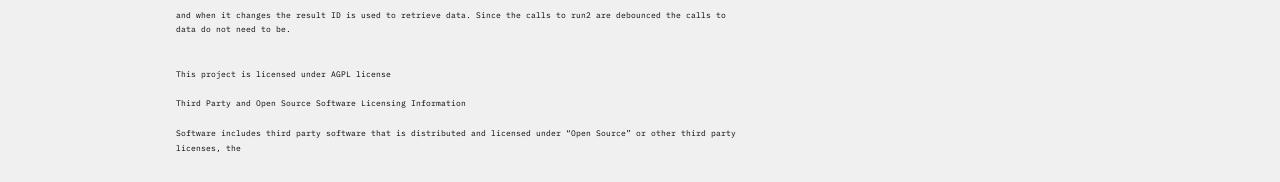and when it changes the result ID is used to retrieve data. Since the calls to run2 are debounced the calls to data do not need to be.


This project is licensed under AGPL license

Third Party and Open Source Software Licensing Information

Software includes third party software that is distributed and licensed under “Open Source” or other third party licenses, the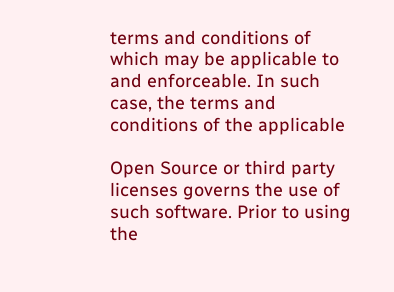terms and conditions of which may be applicable to and enforceable. In such case, the terms and conditions of the applicable

Open Source or third party licenses governs the use of such software. Prior to using the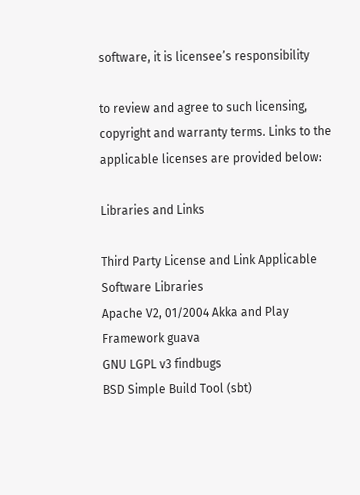software, it is licensee’s responsibility

to review and agree to such licensing, copyright and warranty terms. Links to the applicable licenses are provided below:

Libraries and Links

Third Party License and Link Applicable Software Libraries
Apache V2, 01/2004 Akka and Play Framework guava
GNU LGPL v3 findbugs
BSD Simple Build Tool (sbt)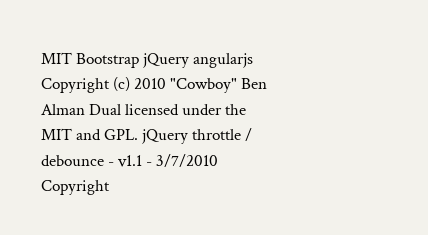MIT Bootstrap jQuery angularjs
Copyright (c) 2010 "Cowboy" Ben Alman Dual licensed under the MIT and GPL. jQuery throttle / debounce - v1.1 - 3/7/2010
Copyright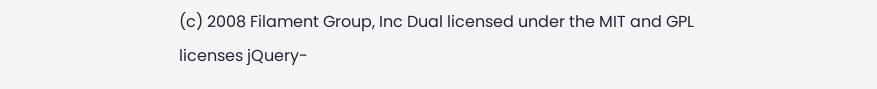(c) 2008 Filament Group, Inc Dual licensed under the MIT and GPL licenses jQuery-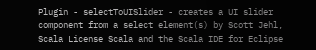Plugin - selectToUISlider - creates a UI slider component from a select element(s) by Scott Jehl,
Scala License Scala and the Scala IDE for Eclipse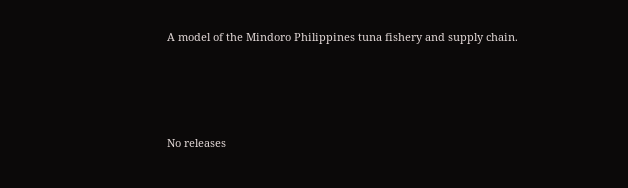A model of the Mindoro Philippines tuna fishery and supply chain.






No releases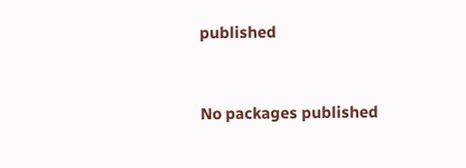published


No packages published